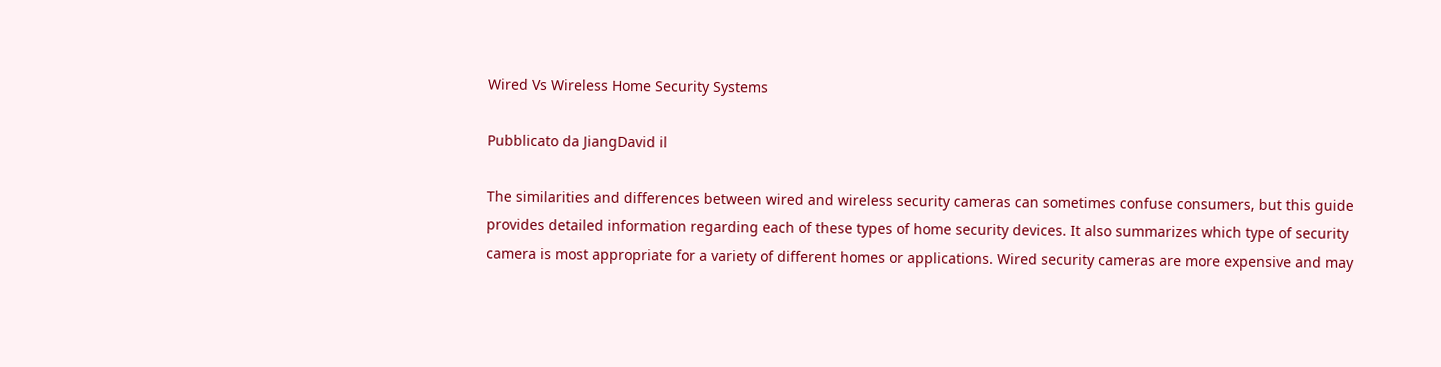Wired Vs Wireless Home Security Systems

Pubblicato da JiangDavid il

The similarities and differences between wired and wireless security cameras can sometimes confuse consumers, but this guide provides detailed information regarding each of these types of home security devices. It also summarizes which type of security camera is most appropriate for a variety of different homes or applications. Wired security cameras are more expensive and may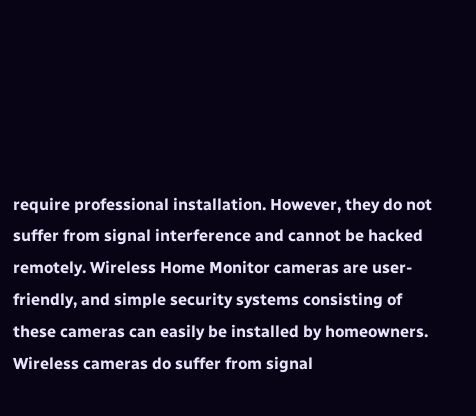require professional installation. However, they do not suffer from signal interference and cannot be hacked remotely. Wireless Home Monitor cameras are user-friendly, and simple security systems consisting of these cameras can easily be installed by homeowners. Wireless cameras do suffer from signal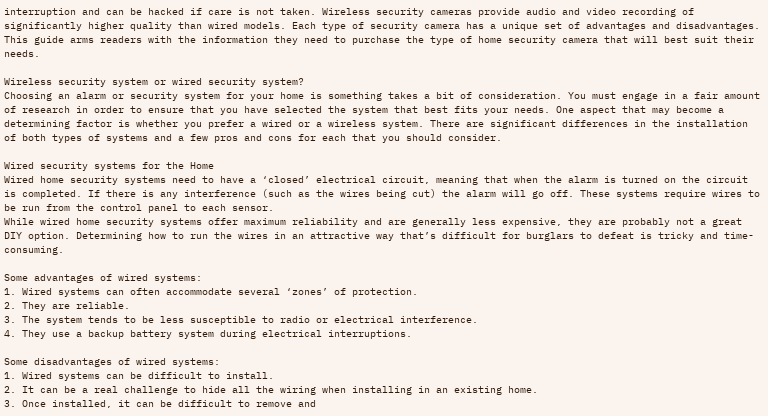interruption and can be hacked if care is not taken. Wireless security cameras provide audio and video recording of significantly higher quality than wired models. Each type of security camera has a unique set of advantages and disadvantages. This guide arms readers with the information they need to purchase the type of home security camera that will best suit their needs.

Wireless security system or wired security system?
Choosing an alarm or security system for your home is something takes a bit of consideration. You must engage in a fair amount of research in order to ensure that you have selected the system that best fits your needs. One aspect that may become a determining factor is whether you prefer a wired or a wireless system. There are significant differences in the installation of both types of systems and a few pros and cons for each that you should consider.

Wired security systems for the Home
Wired home security systems need to have a ‘closed’ electrical circuit, meaning that when the alarm is turned on the circuit is completed. If there is any interference (such as the wires being cut) the alarm will go off. These systems require wires to be run from the control panel to each sensor.
While wired home security systems offer maximum reliability and are generally less expensive, they are probably not a great DIY option. Determining how to run the wires in an attractive way that’s difficult for burglars to defeat is tricky and time-consuming.

Some advantages of wired systems:
1. Wired systems can often accommodate several ‘zones’ of protection.
2. They are reliable.
3. The system tends to be less susceptible to radio or electrical interference.
4. They use a backup battery system during electrical interruptions.

Some disadvantages of wired systems:
1. Wired systems can be difficult to install.
2. It can be a real challenge to hide all the wiring when installing in an existing home.
3. Once installed, it can be difficult to remove and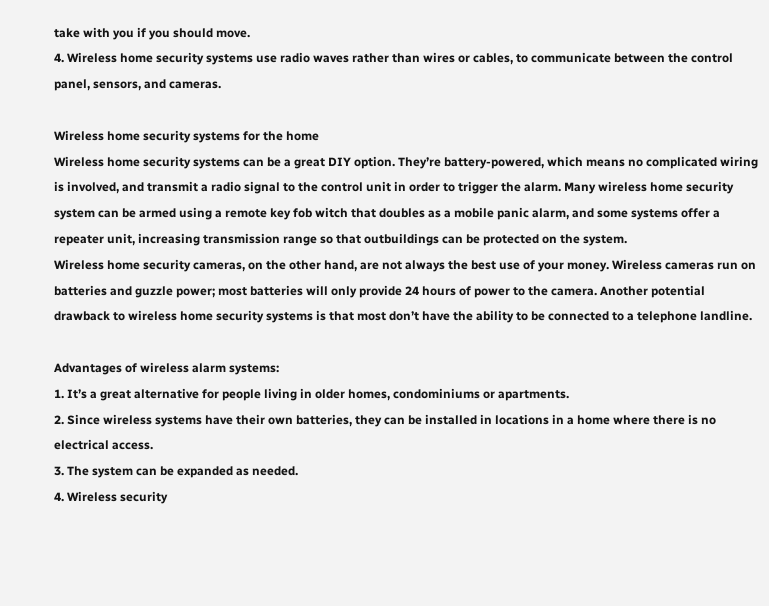take with you if you should move.
4. Wireless home security systems use radio waves rather than wires or cables, to communicate between the control panel, sensors, and cameras.

Wireless home security systems for the home
Wireless home security systems can be a great DIY option. They’re battery-powered, which means no complicated wiring is involved, and transmit a radio signal to the control unit in order to trigger the alarm. Many wireless home security system can be armed using a remote key fob witch that doubles as a mobile panic alarm, and some systems offer a repeater unit, increasing transmission range so that outbuildings can be protected on the system.
Wireless home security cameras, on the other hand, are not always the best use of your money. Wireless cameras run on batteries and guzzle power; most batteries will only provide 24 hours of power to the camera. Another potential drawback to wireless home security systems is that most don’t have the ability to be connected to a telephone landline.

Advantages of wireless alarm systems:
1. It’s a great alternative for people living in older homes, condominiums or apartments.
2. Since wireless systems have their own batteries, they can be installed in locations in a home where there is no electrical access.
3. The system can be expanded as needed.
4. Wireless security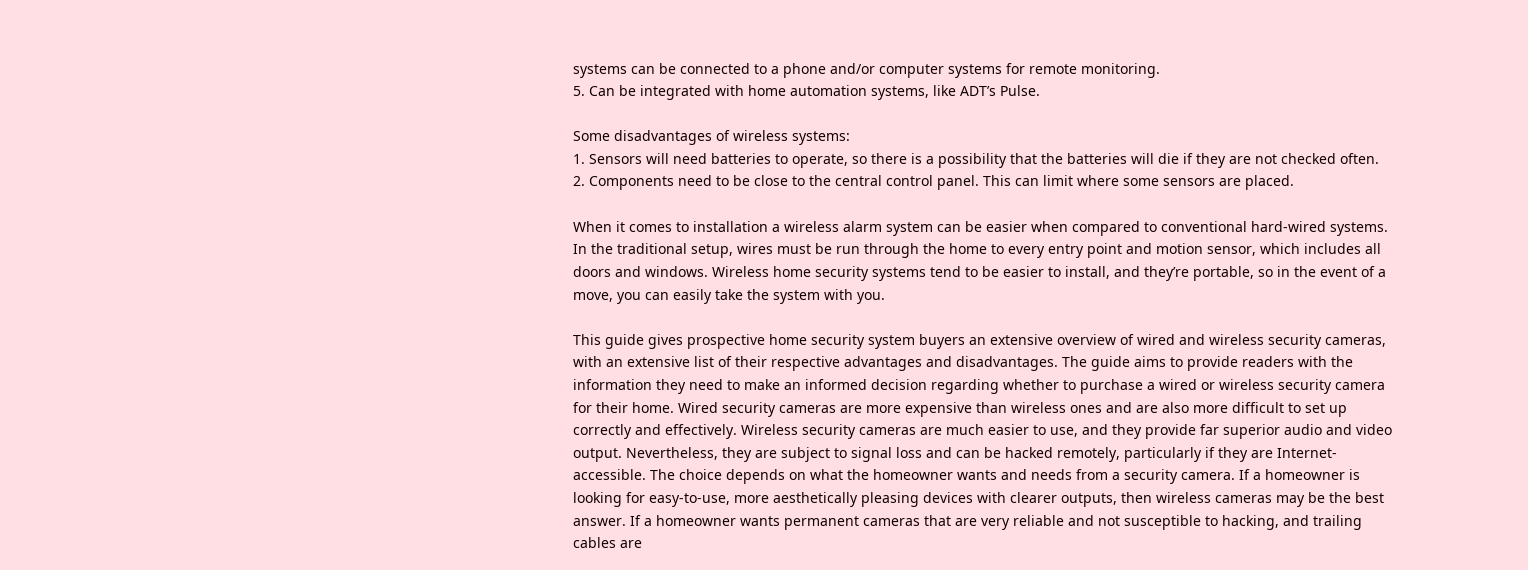systems can be connected to a phone and/or computer systems for remote monitoring.
5. Can be integrated with home automation systems, like ADT’s Pulse.

Some disadvantages of wireless systems:
1. Sensors will need batteries to operate, so there is a possibility that the batteries will die if they are not checked often.
2. Components need to be close to the central control panel. This can limit where some sensors are placed.

When it comes to installation a wireless alarm system can be easier when compared to conventional hard-wired systems. In the traditional setup, wires must be run through the home to every entry point and motion sensor, which includes all doors and windows. Wireless home security systems tend to be easier to install, and they’re portable, so in the event of a move, you can easily take the system with you.

This guide gives prospective home security system buyers an extensive overview of wired and wireless security cameras, with an extensive list of their respective advantages and disadvantages. The guide aims to provide readers with the information they need to make an informed decision regarding whether to purchase a wired or wireless security camera for their home. Wired security cameras are more expensive than wireless ones and are also more difficult to set up correctly and effectively. Wireless security cameras are much easier to use, and they provide far superior audio and video output. Nevertheless, they are subject to signal loss and can be hacked remotely, particularly if they are Internet-accessible. The choice depends on what the homeowner wants and needs from a security camera. If a homeowner is looking for easy-to-use, more aesthetically pleasing devices with clearer outputs, then wireless cameras may be the best answer. If a homeowner wants permanent cameras that are very reliable and not susceptible to hacking, and trailing cables are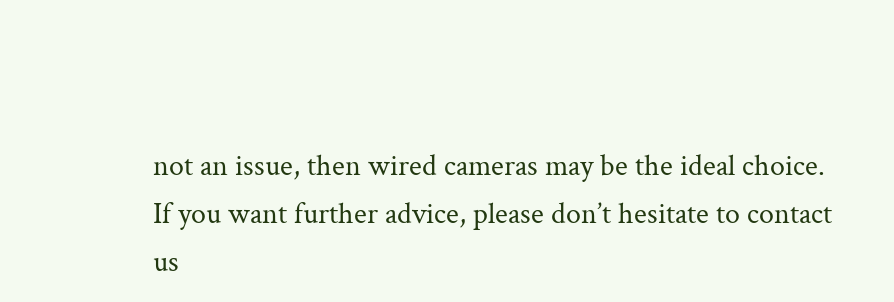not an issue, then wired cameras may be the ideal choice.
If you want further advice, please don’t hesitate to contact us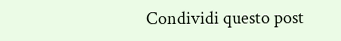Condividi questo post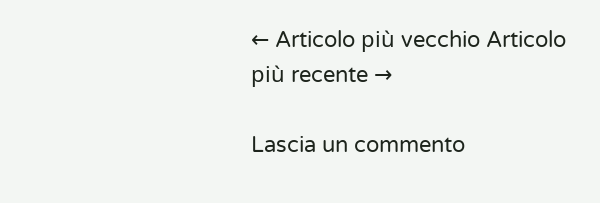← Articolo più vecchio Articolo più recente →

Lascia un commento